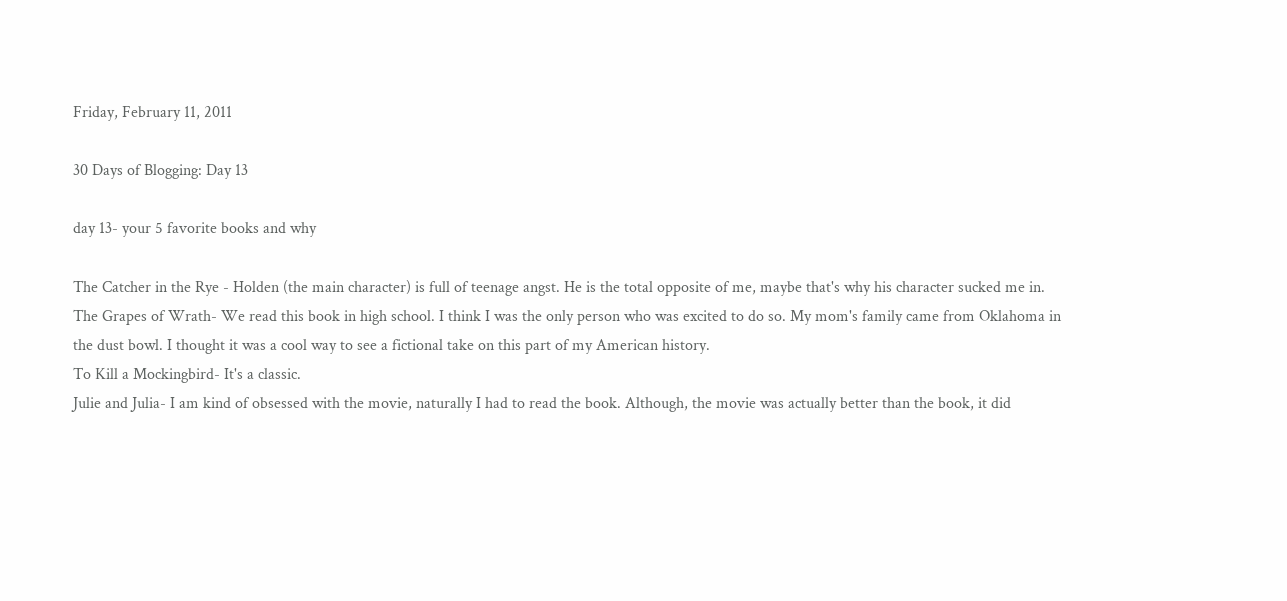Friday, February 11, 2011

30 Days of Blogging: Day 13

day 13- your 5 favorite books and why

The Catcher in the Rye - Holden (the main character) is full of teenage angst. He is the total opposite of me, maybe that's why his character sucked me in.
The Grapes of Wrath- We read this book in high school. I think I was the only person who was excited to do so. My mom's family came from Oklahoma in the dust bowl. I thought it was a cool way to see a fictional take on this part of my American history.
To Kill a Mockingbird- It's a classic.
Julie and Julia- I am kind of obsessed with the movie, naturally I had to read the book. Although, the movie was actually better than the book, it did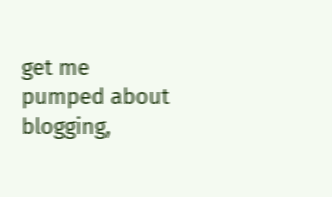get me pumped about blogging,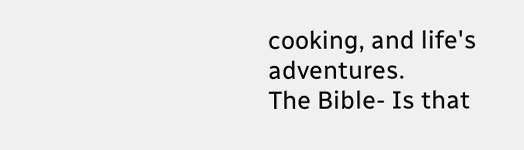cooking, and life's adventures.
The Bible- Is that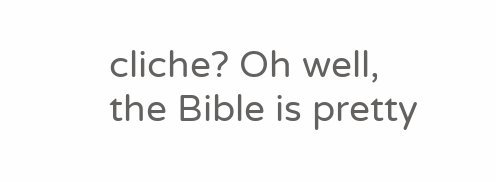cliche? Oh well, the Bible is pretty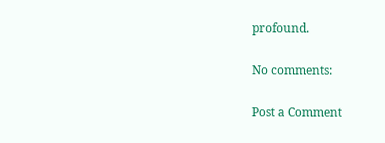profound.

No comments:

Post a Comment